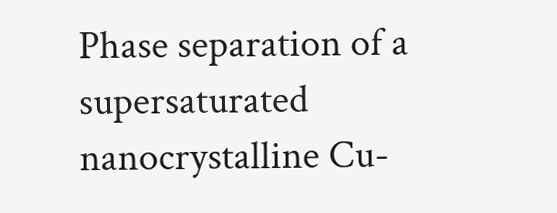Phase separation of a supersaturated nanocrystalline Cu-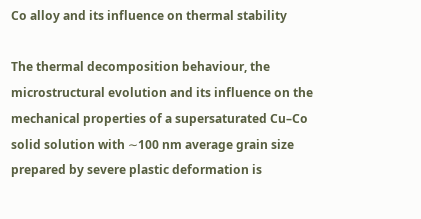Co alloy and its influence on thermal stability

The thermal decomposition behaviour, the microstructural evolution and its influence on the mechanical properties of a supersaturated Cu–Co solid solution with ∼100 nm average grain size prepared by severe plastic deformation is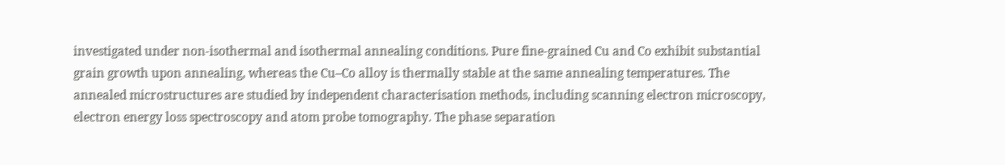investigated under non-isothermal and isothermal annealing conditions. Pure fine-grained Cu and Co exhibit substantial grain growth upon annealing, whereas the Cu–Co alloy is thermally stable at the same annealing temperatures. The annealed microstructures are studied by independent characterisation methods, including scanning electron microscopy, electron energy loss spectroscopy and atom probe tomography. The phase separation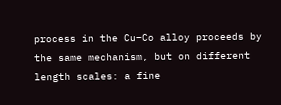process in the Cu–Co alloy proceeds by the same mechanism, but on different length scales: a fine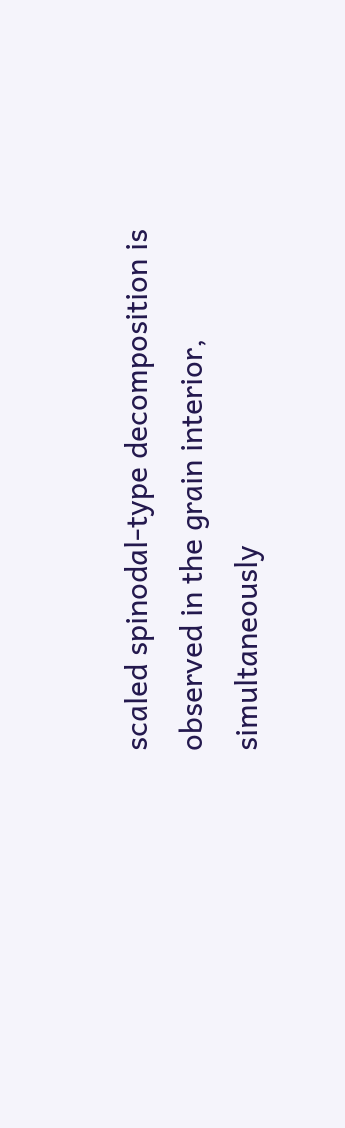scaled spinodal-type decomposition is observed in the grain interior, simultaneously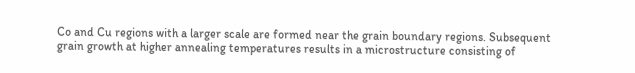Co and Cu regions with a larger scale are formed near the grain boundary regions. Subsequent grain growth at higher annealing temperatures results in a microstructure consisting of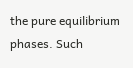the pure equilibrium phases. Such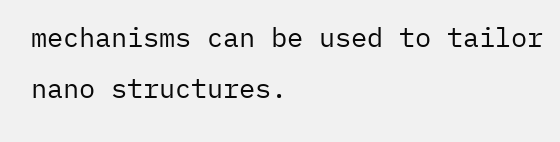mechanisms can be used to tailor nano structures.